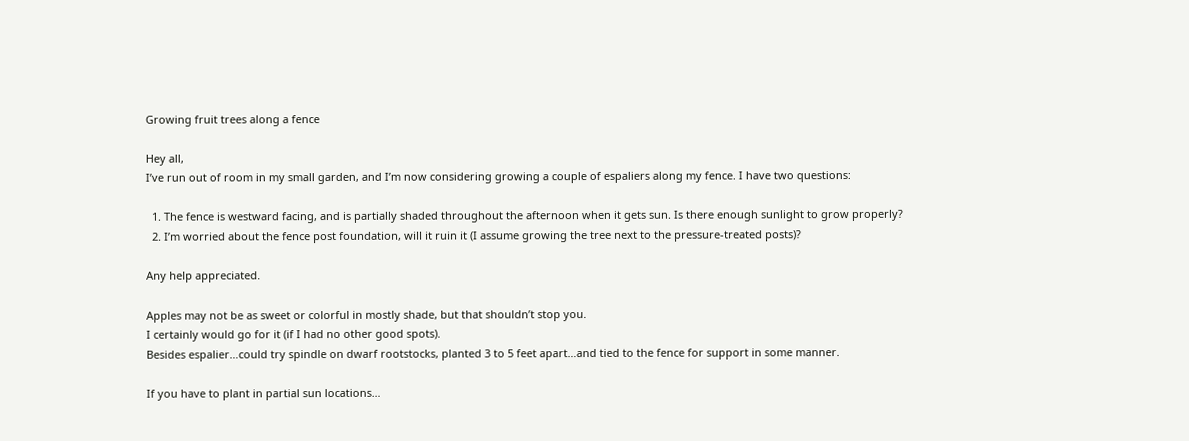Growing fruit trees along a fence

Hey all,
I’ve run out of room in my small garden, and I’m now considering growing a couple of espaliers along my fence. I have two questions:

  1. The fence is westward facing, and is partially shaded throughout the afternoon when it gets sun. Is there enough sunlight to grow properly?
  2. I’m worried about the fence post foundation, will it ruin it (I assume growing the tree next to the pressure-treated posts)?

Any help appreciated.

Apples may not be as sweet or colorful in mostly shade, but that shouldn’t stop you.
I certainly would go for it (if I had no other good spots).
Besides espalier…could try spindle on dwarf rootstocks, planted 3 to 5 feet apart…and tied to the fence for support in some manner.

If you have to plant in partial sun locations…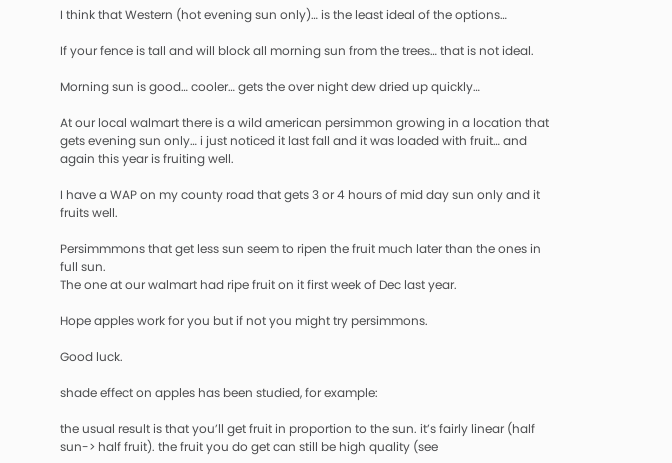I think that Western (hot evening sun only)… is the least ideal of the options…

If your fence is tall and will block all morning sun from the trees… that is not ideal.

Morning sun is good… cooler… gets the over night dew dried up quickly…

At our local walmart there is a wild american persimmon growing in a location that gets evening sun only… i just noticed it last fall and it was loaded with fruit… and again this year is fruiting well.

I have a WAP on my county road that gets 3 or 4 hours of mid day sun only and it fruits well.

Persimmmons that get less sun seem to ripen the fruit much later than the ones in full sun.
The one at our walmart had ripe fruit on it first week of Dec last year.

Hope apples work for you but if not you might try persimmons.

Good luck.

shade effect on apples has been studied, for example:

the usual result is that you’ll get fruit in proportion to the sun. it’s fairly linear (half sun-> half fruit). the fruit you do get can still be high quality (see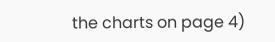the charts on page 4)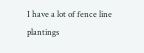I have a lot of fence line plantings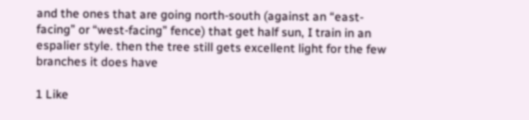and the ones that are going north-south (against an “east-facing” or “west-facing” fence) that get half sun, I train in an espalier style. then the tree still gets excellent light for the few branches it does have

1 Like